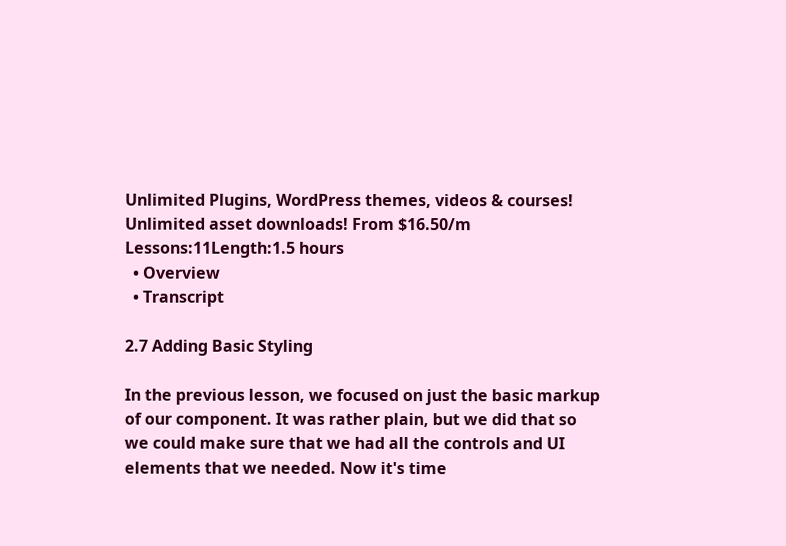Unlimited Plugins, WordPress themes, videos & courses! Unlimited asset downloads! From $16.50/m
Lessons:11Length:1.5 hours
  • Overview
  • Transcript

2.7 Adding Basic Styling

In the previous lesson, we focused on just the basic markup of our component. It was rather plain, but we did that so we could make sure that we had all the controls and UI elements that we needed. Now it's time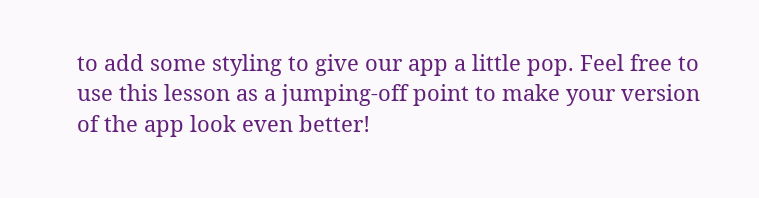to add some styling to give our app a little pop. Feel free to use this lesson as a jumping-off point to make your version of the app look even better!